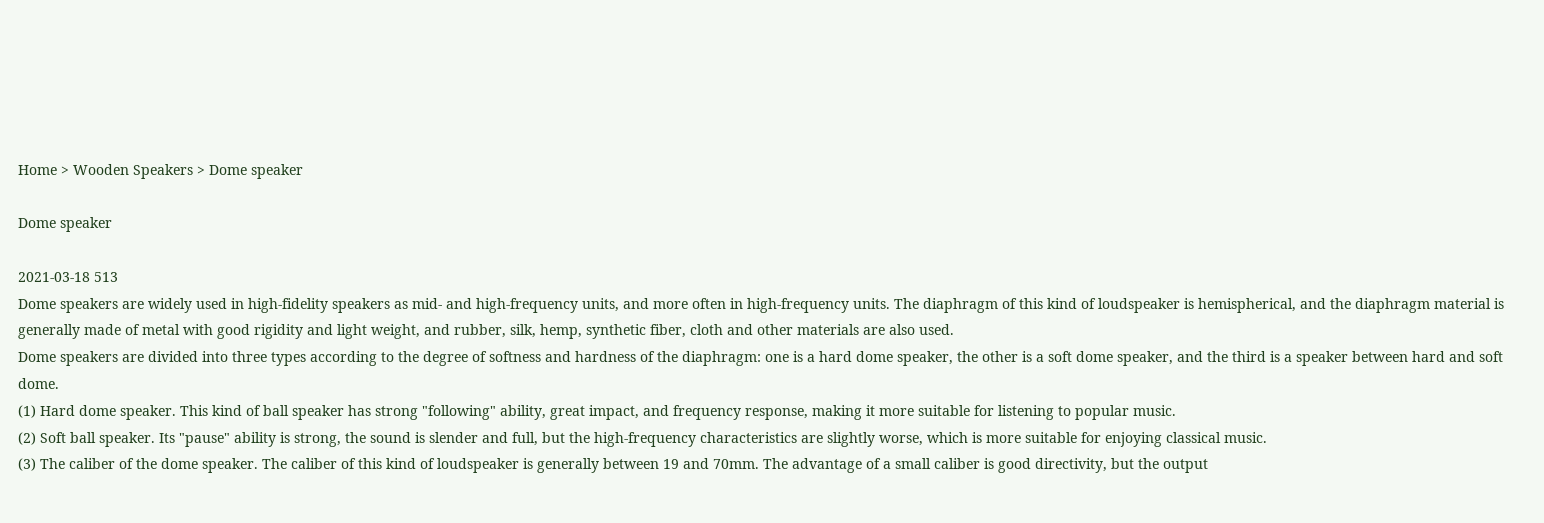Home > Wooden Speakers > Dome speaker

Dome speaker

2021-03-18 513
Dome speakers are widely used in high-fidelity speakers as mid- and high-frequency units, and more often in high-frequency units. The diaphragm of this kind of loudspeaker is hemispherical, and the diaphragm material is generally made of metal with good rigidity and light weight, and rubber, silk, hemp, synthetic fiber, cloth and other materials are also used.
Dome speakers are divided into three types according to the degree of softness and hardness of the diaphragm: one is a hard dome speaker, the other is a soft dome speaker, and the third is a speaker between hard and soft dome.
(1) Hard dome speaker. This kind of ball speaker has strong "following" ability, great impact, and frequency response, making it more suitable for listening to popular music.
(2) Soft ball speaker. Its "pause" ability is strong, the sound is slender and full, but the high-frequency characteristics are slightly worse, which is more suitable for enjoying classical music.
(3) The caliber of the dome speaker. The caliber of this kind of loudspeaker is generally between 19 and 70mm. The advantage of a small caliber is good directivity, but the output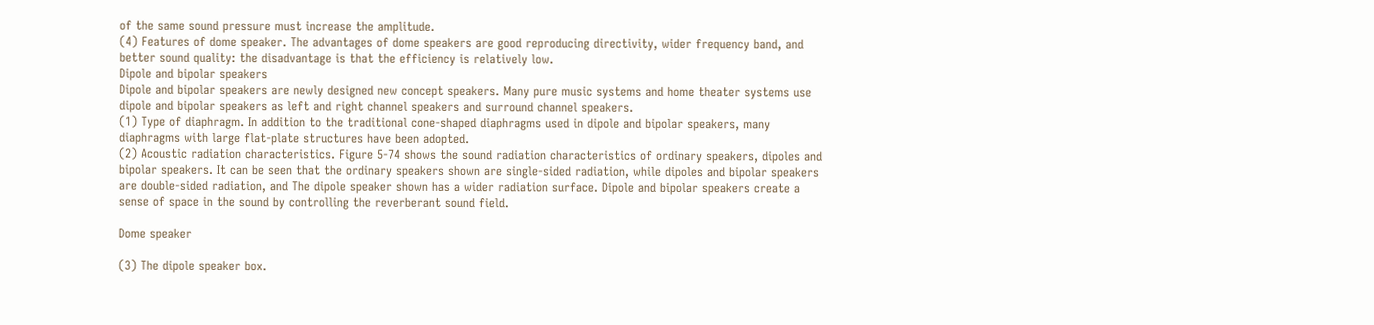of the same sound pressure must increase the amplitude.
(4) Features of dome speaker. The advantages of dome speakers are good reproducing directivity, wider frequency band, and better sound quality: the disadvantage is that the efficiency is relatively low.
Dipole and bipolar speakers
Dipole and bipolar speakers are newly designed new concept speakers. Many pure music systems and home theater systems use dipole and bipolar speakers as left and right channel speakers and surround channel speakers.
(1) Type of diaphragm. In addition to the traditional cone-shaped diaphragms used in dipole and bipolar speakers, many diaphragms with large flat-plate structures have been adopted.
(2) Acoustic radiation characteristics. Figure 5-74 shows the sound radiation characteristics of ordinary speakers, dipoles and bipolar speakers. It can be seen that the ordinary speakers shown are single-sided radiation, while dipoles and bipolar speakers are double-sided radiation, and The dipole speaker shown has a wider radiation surface. Dipole and bipolar speakers create a sense of space in the sound by controlling the reverberant sound field.

Dome speaker

(3) The dipole speaker box.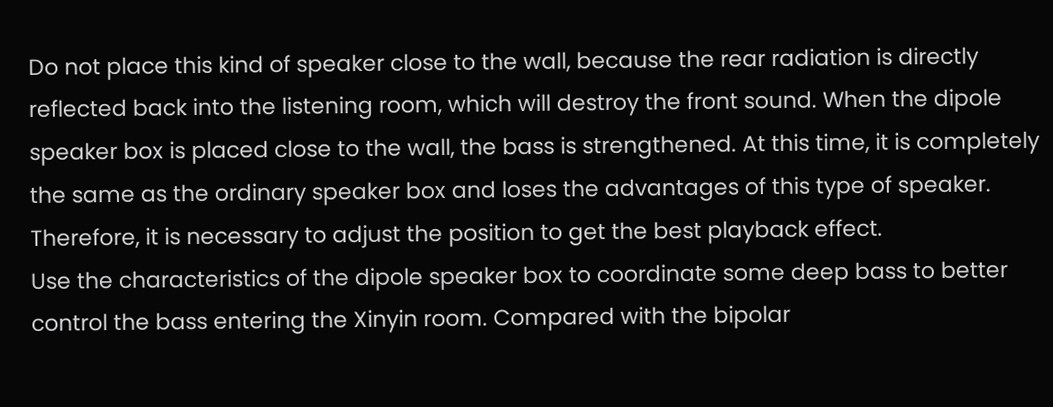Do not place this kind of speaker close to the wall, because the rear radiation is directly reflected back into the listening room, which will destroy the front sound. When the dipole speaker box is placed close to the wall, the bass is strengthened. At this time, it is completely the same as the ordinary speaker box and loses the advantages of this type of speaker. Therefore, it is necessary to adjust the position to get the best playback effect.
Use the characteristics of the dipole speaker box to coordinate some deep bass to better control the bass entering the Xinyin room. Compared with the bipolar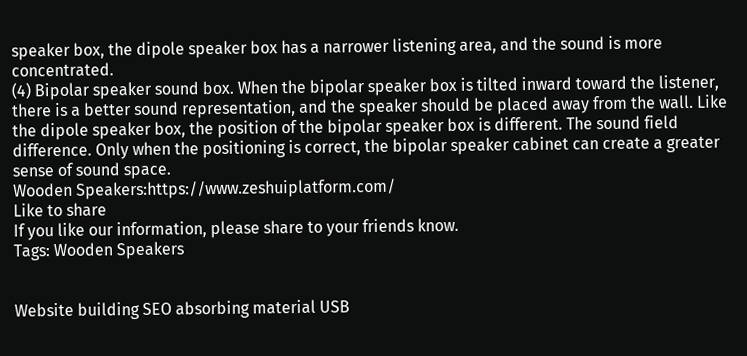speaker box, the dipole speaker box has a narrower listening area, and the sound is more concentrated.
(4) Bipolar speaker sound box. When the bipolar speaker box is tilted inward toward the listener, there is a better sound representation, and the speaker should be placed away from the wall. Like the dipole speaker box, the position of the bipolar speaker box is different. The sound field difference. Only when the positioning is correct, the bipolar speaker cabinet can create a greater sense of sound space.
Wooden Speakers:https://www.zeshuiplatform.com/
Like to share
If you like our information, please share to your friends know.
Tags: Wooden Speakers


Website building SEO absorbing material USB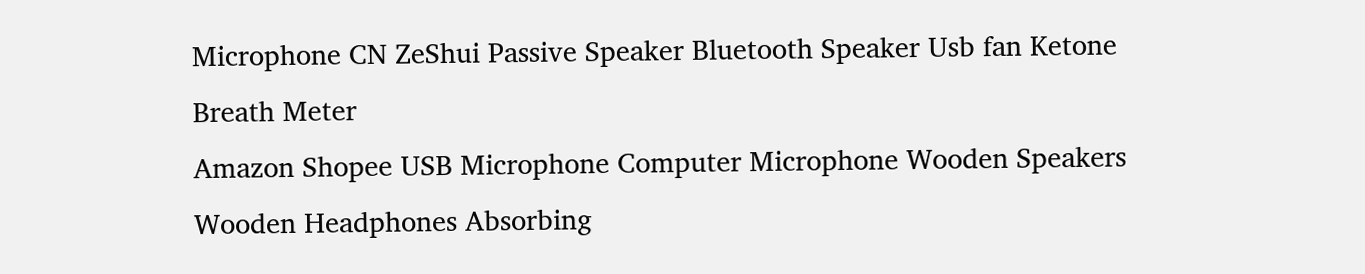Microphone CN ZeShui Passive Speaker Bluetooth Speaker Usb fan Ketone Breath Meter
Amazon Shopee USB Microphone Computer Microphone Wooden Speakers Wooden Headphones Absorbing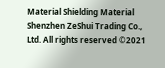Material Shielding Material
Shenzhen ZeShui Trading Co., Ltd. All rights reserved ©2021